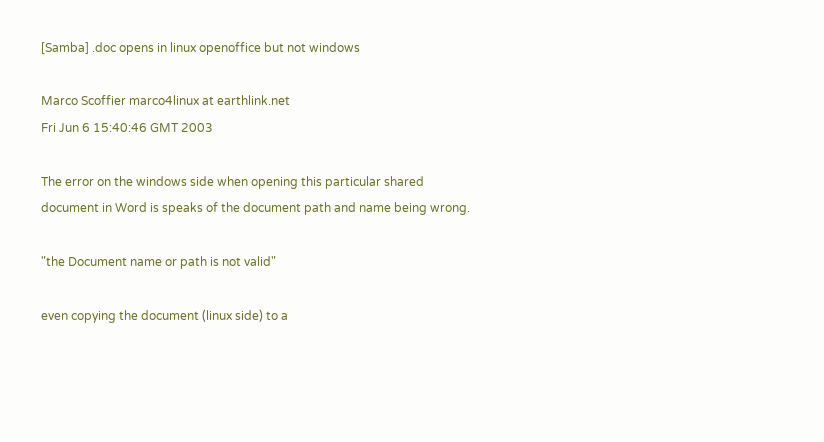[Samba] .doc opens in linux openoffice but not windows

Marco Scoffier marco4linux at earthlink.net
Fri Jun 6 15:40:46 GMT 2003

The error on the windows side when opening this particular shared
document in Word is speaks of the document path and name being wrong.

"the Document name or path is not valid"

even copying the document (linux side) to a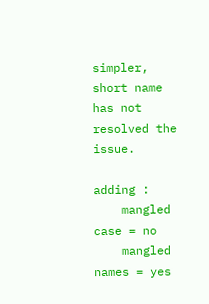simpler, short name has not
resolved the issue.

adding :
    mangled case = no
    mangled names = yes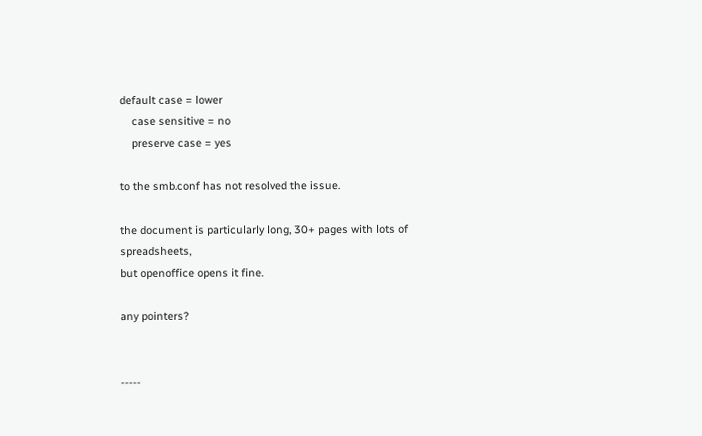default case = lower
    case sensitive = no
    preserve case = yes

to the smb.conf has not resolved the issue.

the document is particularly long, 30+ pages with lots of spreadsheets,
but openoffice opens it fine.

any pointers?


-----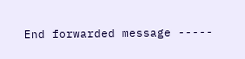End forwarded message -----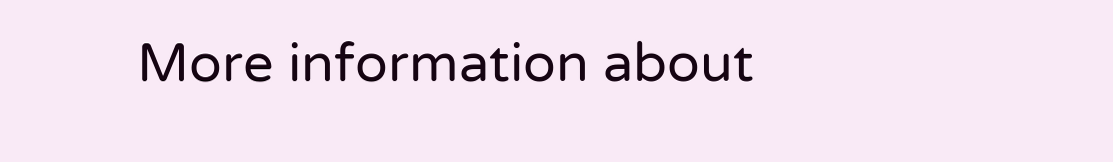More information about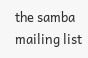the samba mailing list